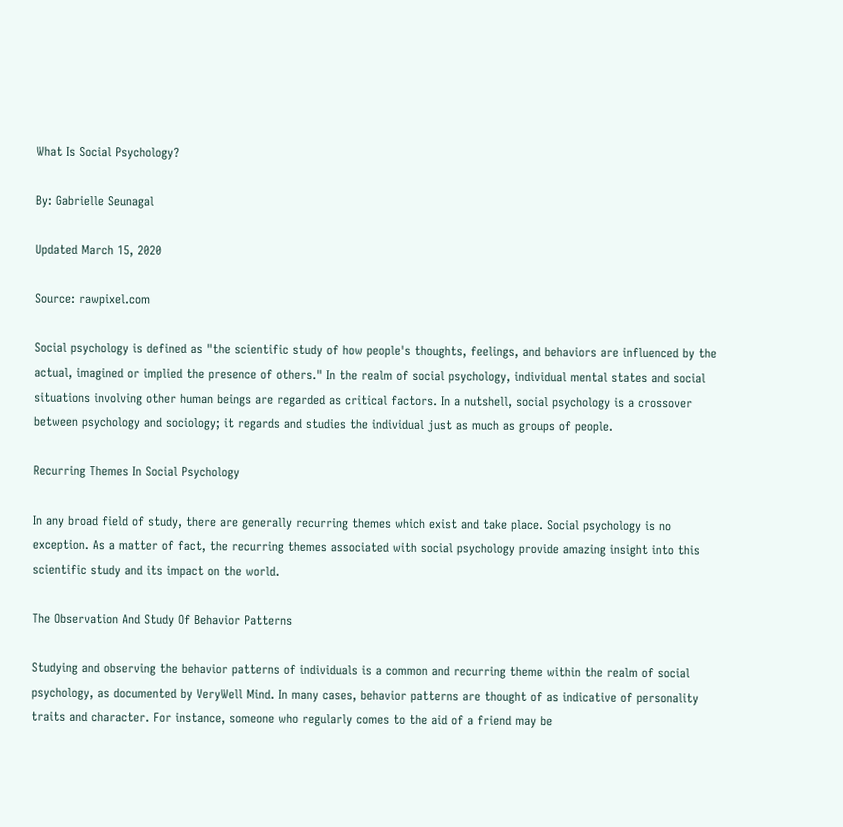What Is Social Psychology?

By: Gabrielle Seunagal

Updated March 15, 2020

Source: rawpixel.com

Social psychology is defined as "the scientific study of how people's thoughts, feelings, and behaviors are influenced by the actual, imagined or implied the presence of others." In the realm of social psychology, individual mental states and social situations involving other human beings are regarded as critical factors. In a nutshell, social psychology is a crossover between psychology and sociology; it regards and studies the individual just as much as groups of people.

Recurring Themes In Social Psychology

In any broad field of study, there are generally recurring themes which exist and take place. Social psychology is no exception. As a matter of fact, the recurring themes associated with social psychology provide amazing insight into this scientific study and its impact on the world.

The Observation And Study Of Behavior Patterns

Studying and observing the behavior patterns of individuals is a common and recurring theme within the realm of social psychology, as documented by VeryWell Mind. In many cases, behavior patterns are thought of as indicative of personality traits and character. For instance, someone who regularly comes to the aid of a friend may be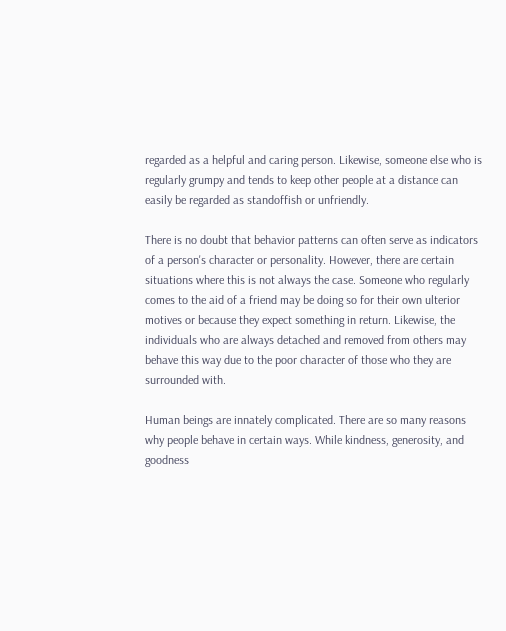regarded as a helpful and caring person. Likewise, someone else who is regularly grumpy and tends to keep other people at a distance can easily be regarded as standoffish or unfriendly.

There is no doubt that behavior patterns can often serve as indicators of a person's character or personality. However, there are certain situations where this is not always the case. Someone who regularly comes to the aid of a friend may be doing so for their own ulterior motives or because they expect something in return. Likewise, the individuals who are always detached and removed from others may behave this way due to the poor character of those who they are surrounded with.

Human beings are innately complicated. There are so many reasons why people behave in certain ways. While kindness, generosity, and goodness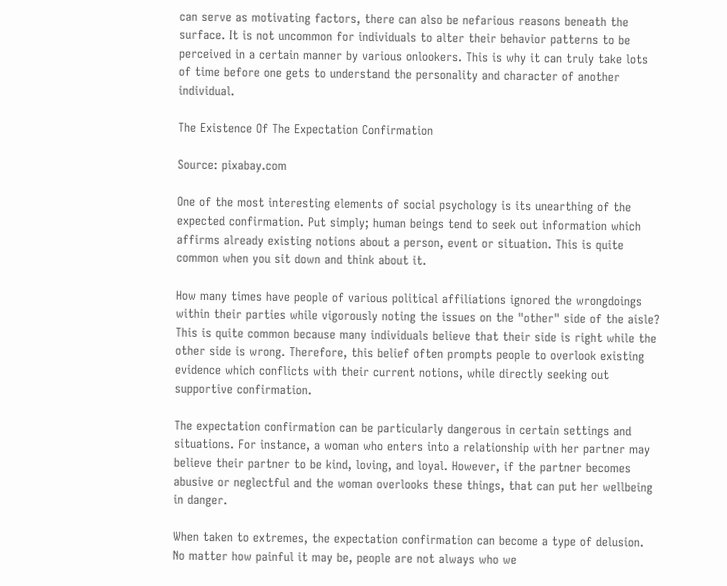can serve as motivating factors, there can also be nefarious reasons beneath the surface. It is not uncommon for individuals to alter their behavior patterns to be perceived in a certain manner by various onlookers. This is why it can truly take lots of time before one gets to understand the personality and character of another individual.

The Existence Of The Expectation Confirmation

Source: pixabay.com

One of the most interesting elements of social psychology is its unearthing of the expected confirmation. Put simply; human beings tend to seek out information which affirms already existing notions about a person, event or situation. This is quite common when you sit down and think about it.

How many times have people of various political affiliations ignored the wrongdoings within their parties while vigorously noting the issues on the "other" side of the aisle? This is quite common because many individuals believe that their side is right while the other side is wrong. Therefore, this belief often prompts people to overlook existing evidence which conflicts with their current notions, while directly seeking out supportive confirmation.

The expectation confirmation can be particularly dangerous in certain settings and situations. For instance, a woman who enters into a relationship with her partner may believe their partner to be kind, loving, and loyal. However, if the partner becomes abusive or neglectful and the woman overlooks these things, that can put her wellbeing in danger.

When taken to extremes, the expectation confirmation can become a type of delusion. No matter how painful it may be, people are not always who we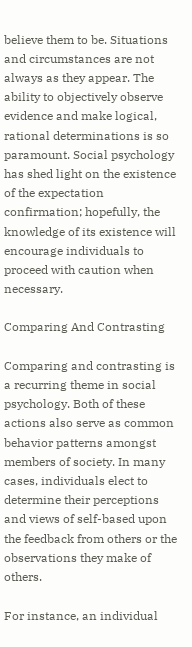believe them to be. Situations and circumstances are not always as they appear. The ability to objectively observe evidence and make logical, rational determinations is so paramount. Social psychology has shed light on the existence of the expectation confirmation; hopefully, the knowledge of its existence will encourage individuals to proceed with caution when necessary.

Comparing And Contrasting

Comparing and contrasting is a recurring theme in social psychology. Both of these actions also serve as common behavior patterns amongst members of society. In many cases, individuals elect to determine their perceptions and views of self-based upon the feedback from others or the observations they make of others.

For instance, an individual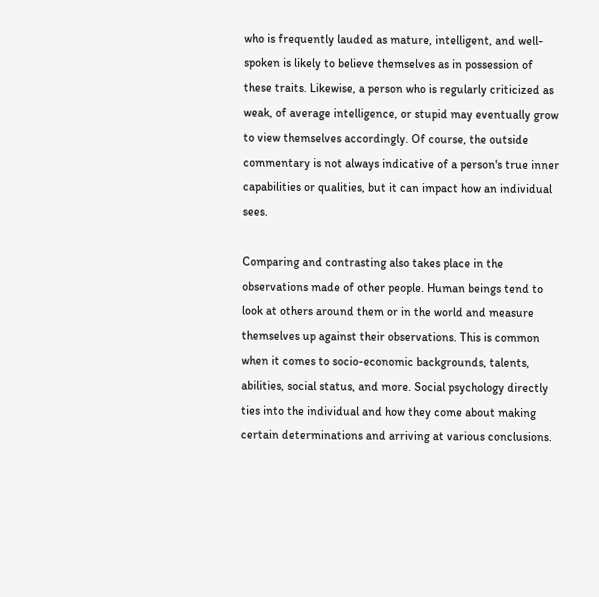who is frequently lauded as mature, intelligent, and well-spoken is likely to believe themselves as in possession of these traits. Likewise, a person who is regularly criticized as weak, of average intelligence, or stupid may eventually grow to view themselves accordingly. Of course, the outside commentary is not always indicative of a person's true inner capabilities or qualities, but it can impact how an individual sees.

Comparing and contrasting also takes place in the observations made of other people. Human beings tend to look at others around them or in the world and measure themselves up against their observations. This is common when it comes to socio-economic backgrounds, talents, abilities, social status, and more. Social psychology directly ties into the individual and how they come about making certain determinations and arriving at various conclusions.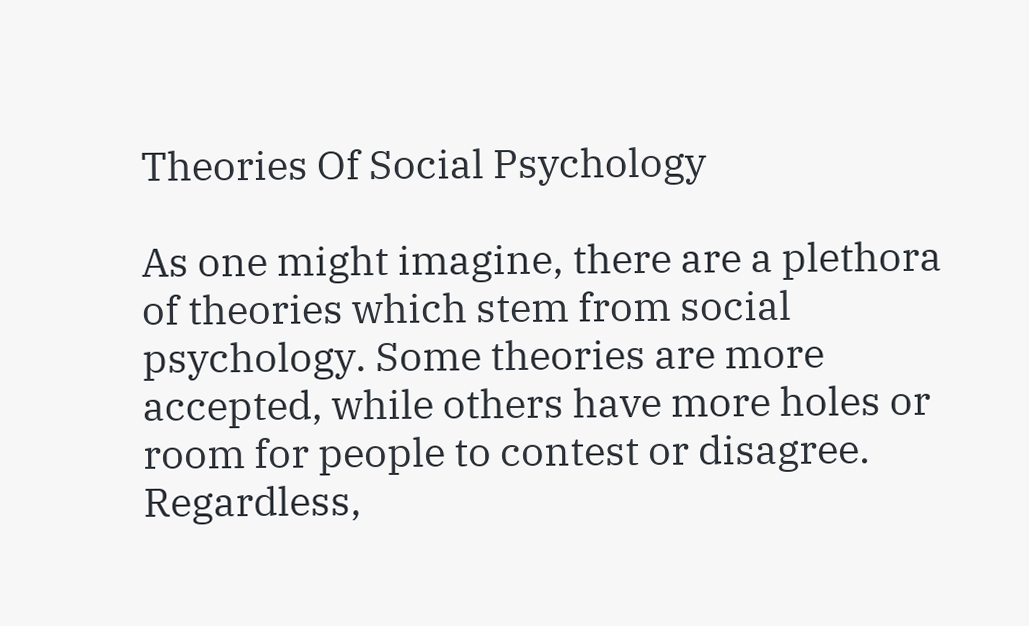Theories Of Social Psychology

As one might imagine, there are a plethora of theories which stem from social psychology. Some theories are more accepted, while others have more holes or room for people to contest or disagree. Regardless,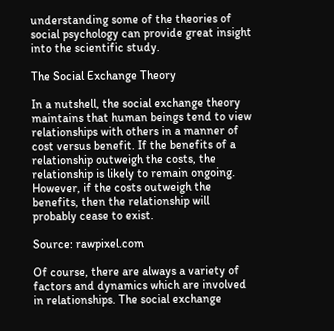understanding some of the theories of social psychology can provide great insight into the scientific study.

The Social Exchange Theory

In a nutshell, the social exchange theory maintains that human beings tend to view relationships with others in a manner of cost versus benefit. If the benefits of a relationship outweigh the costs, the relationship is likely to remain ongoing. However, if the costs outweigh the benefits, then the relationship will probably cease to exist.

Source: rawpixel.com

Of course, there are always a variety of factors and dynamics which are involved in relationships. The social exchange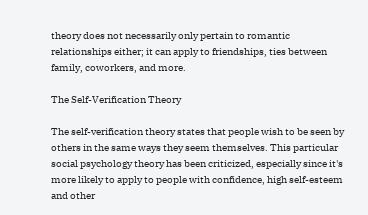theory does not necessarily only pertain to romantic relationships either; it can apply to friendships, ties between family, coworkers, and more.

The Self-Verification Theory

The self-verification theory states that people wish to be seen by others in the same ways they seem themselves. This particular social psychology theory has been criticized, especially since it's more likely to apply to people with confidence, high self-esteem and other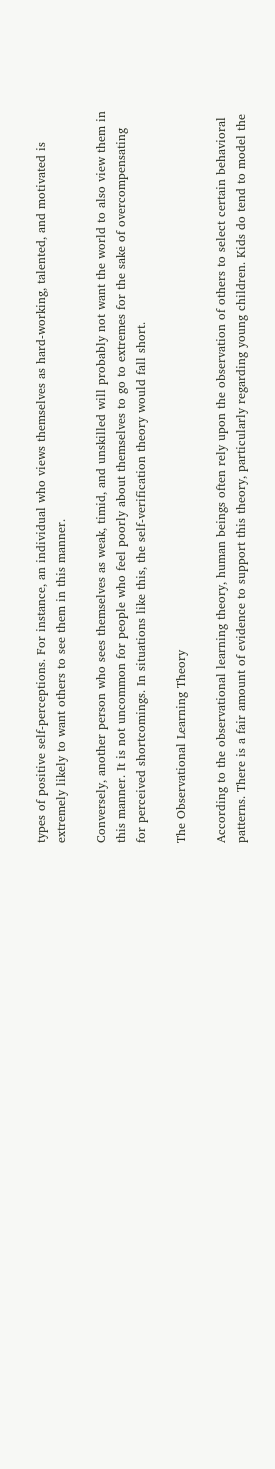types of positive self-perceptions. For instance, an individual who views themselves as hard-working, talented, and motivated is extremely likely to want others to see them in this manner.

Conversely, another person who sees themselves as weak, timid, and unskilled will probably not want the world to also view them in this manner. It is not uncommon for people who feel poorly about themselves to go to extremes for the sake of overcompensating for perceived shortcomings. In situations like this, the self-verification theory would fall short.

The Observational Learning Theory

According to the observational learning theory, human beings often rely upon the observation of others to select certain behavioral patterns. There is a fair amount of evidence to support this theory, particularly regarding young children. Kids do tend to model the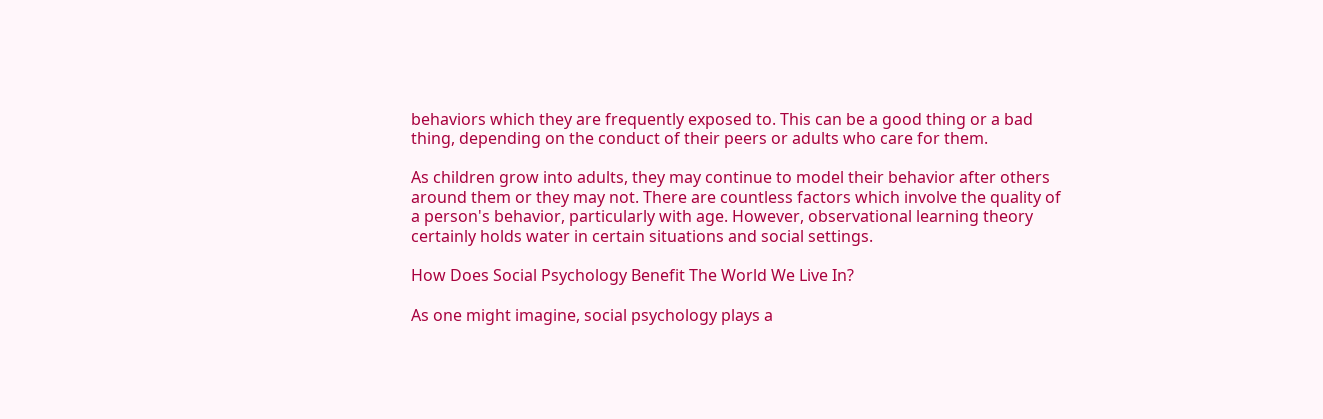behaviors which they are frequently exposed to. This can be a good thing or a bad thing, depending on the conduct of their peers or adults who care for them.

As children grow into adults, they may continue to model their behavior after others around them or they may not. There are countless factors which involve the quality of a person's behavior, particularly with age. However, observational learning theory certainly holds water in certain situations and social settings.

How Does Social Psychology Benefit The World We Live In?

As one might imagine, social psychology plays a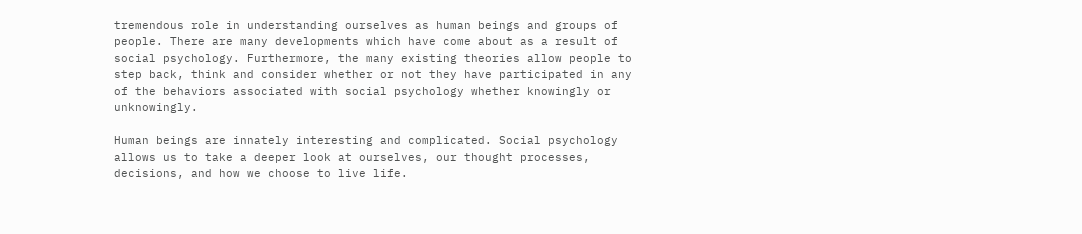tremendous role in understanding ourselves as human beings and groups of people. There are many developments which have come about as a result of social psychology. Furthermore, the many existing theories allow people to step back, think and consider whether or not they have participated in any of the behaviors associated with social psychology whether knowingly or unknowingly.

Human beings are innately interesting and complicated. Social psychology allows us to take a deeper look at ourselves, our thought processes, decisions, and how we choose to live life.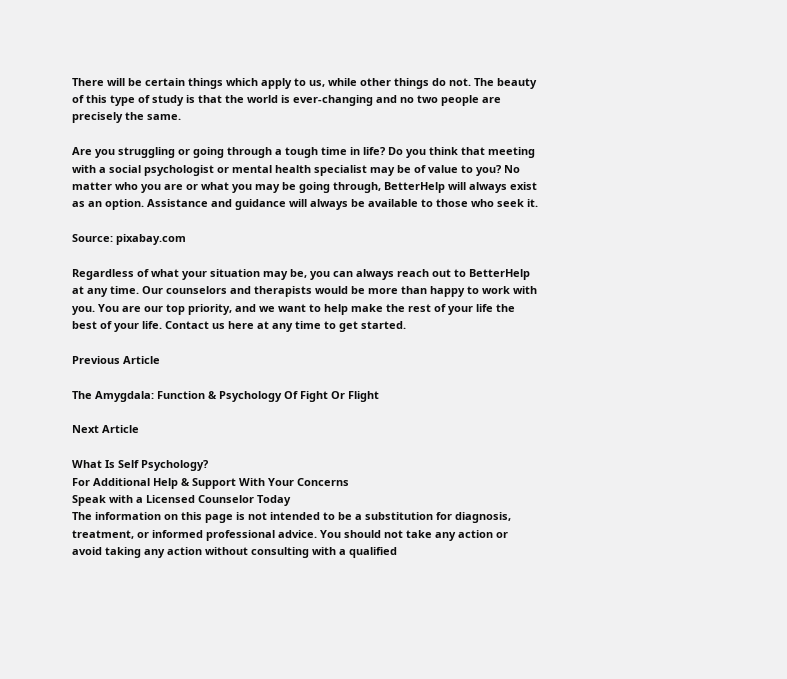There will be certain things which apply to us, while other things do not. The beauty of this type of study is that the world is ever-changing and no two people are precisely the same.

Are you struggling or going through a tough time in life? Do you think that meeting with a social psychologist or mental health specialist may be of value to you? No matter who you are or what you may be going through, BetterHelp will always exist as an option. Assistance and guidance will always be available to those who seek it.

Source: pixabay.com

Regardless of what your situation may be, you can always reach out to BetterHelp at any time. Our counselors and therapists would be more than happy to work with you. You are our top priority, and we want to help make the rest of your life the best of your life. Contact us here at any time to get started.

Previous Article

The Amygdala: Function & Psychology Of Fight Or Flight

Next Article

What Is Self Psychology?
For Additional Help & Support With Your Concerns
Speak with a Licensed Counselor Today
The information on this page is not intended to be a substitution for diagnosis, treatment, or informed professional advice. You should not take any action or avoid taking any action without consulting with a qualified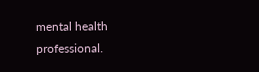mental health professional.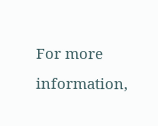For more information,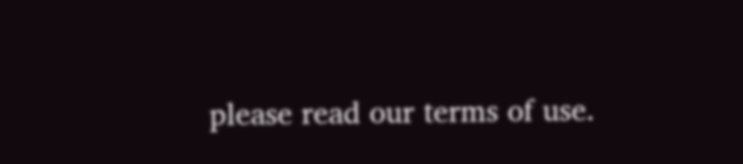please read our terms of use.